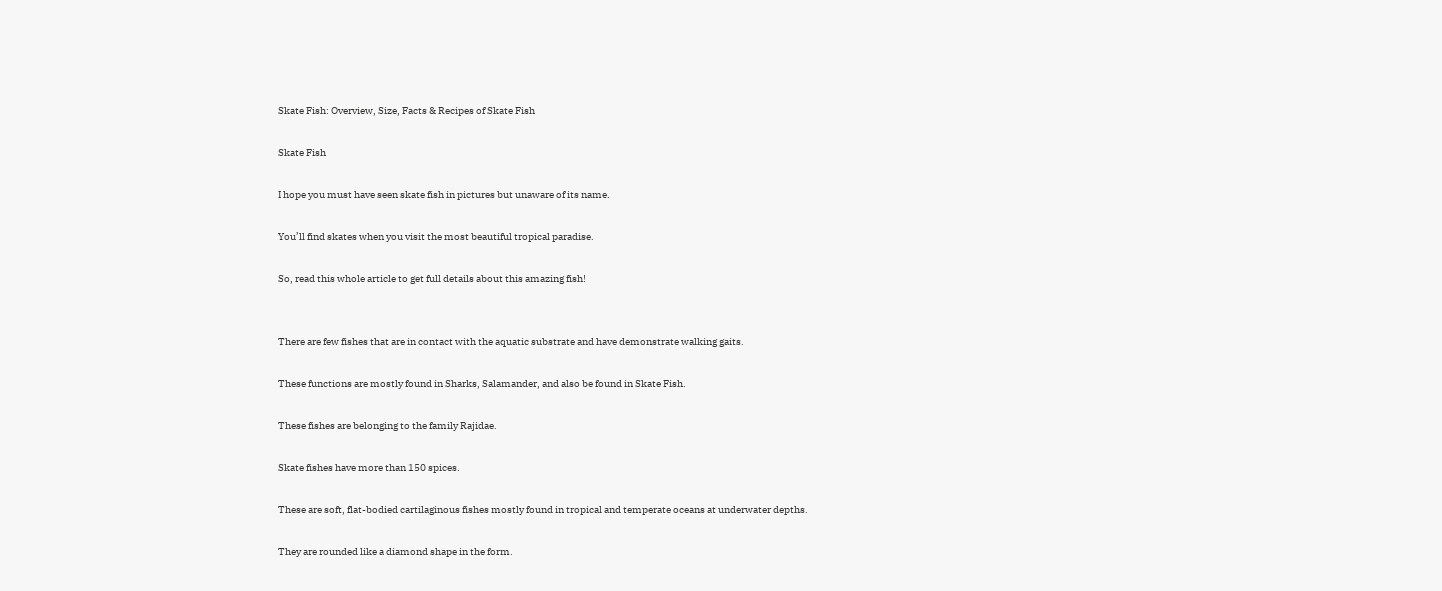Skate Fish: Overview, Size, Facts & Recipes of Skate Fish

Skate Fish

I hope you must have seen skate fish in pictures but unaware of its name.

You’ll find skates when you visit the most beautiful tropical paradise.

So, read this whole article to get full details about this amazing fish!


There are few fishes that are in contact with the aquatic substrate and have demonstrate walking gaits.

These functions are mostly found in Sharks, Salamander, and also be found in Skate Fish.

These fishes are belonging to the family Rajidae.

Skate fishes have more than 150 spices.

These are soft, flat-bodied cartilaginous fishes mostly found in tropical and temperate oceans at underwater depths.

They are rounded like a diamond shape in the form.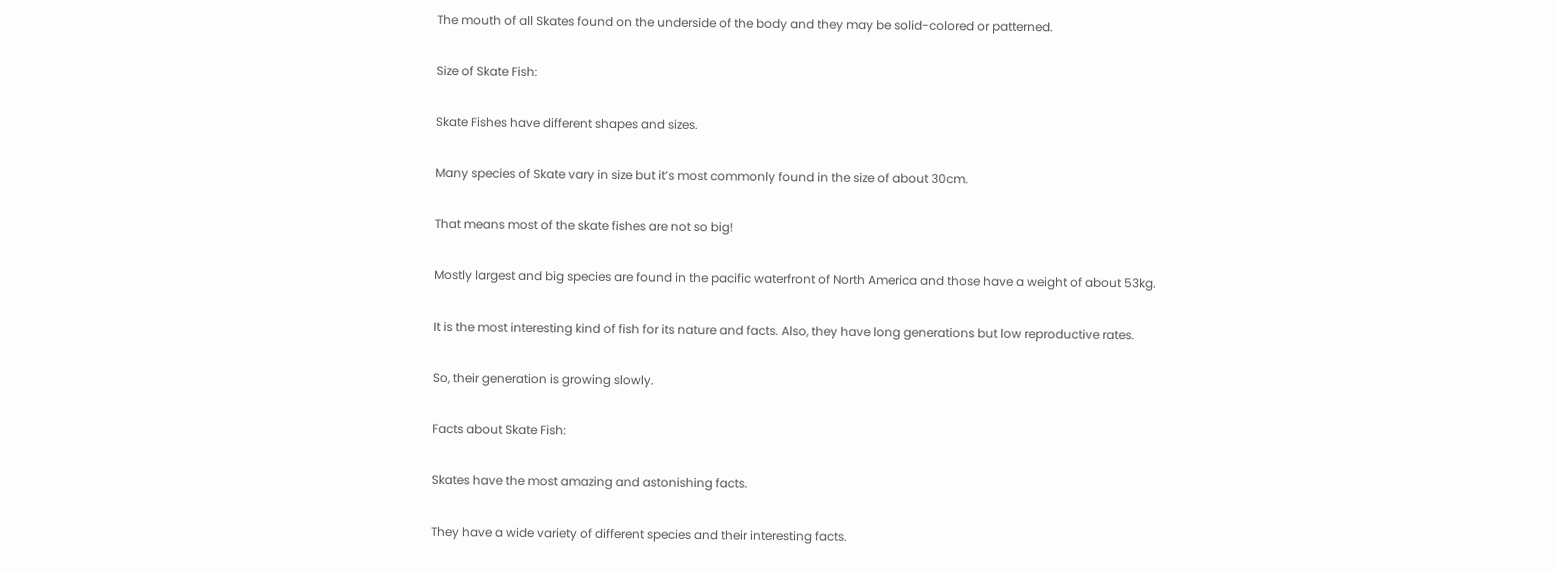The mouth of all Skates found on the underside of the body and they may be solid-colored or patterned.

Size of Skate Fish:

Skate Fishes have different shapes and sizes.

Many species of Skate vary in size but it’s most commonly found in the size of about 30cm.

That means most of the skate fishes are not so big!

Mostly largest and big species are found in the pacific waterfront of North America and those have a weight of about 53kg.

It is the most interesting kind of fish for its nature and facts. Also, they have long generations but low reproductive rates.

So, their generation is growing slowly.

Facts about Skate Fish:

Skates have the most amazing and astonishing facts.

They have a wide variety of different species and their interesting facts.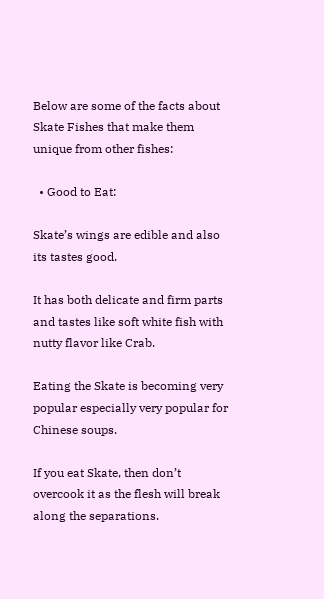Below are some of the facts about Skate Fishes that make them unique from other fishes:

  • Good to Eat:

Skate’s wings are edible and also its tastes good.

It has both delicate and firm parts and tastes like soft white fish with nutty flavor like Crab.

Eating the Skate is becoming very popular especially very popular for Chinese soups.

If you eat Skate, then don’t overcook it as the flesh will break along the separations.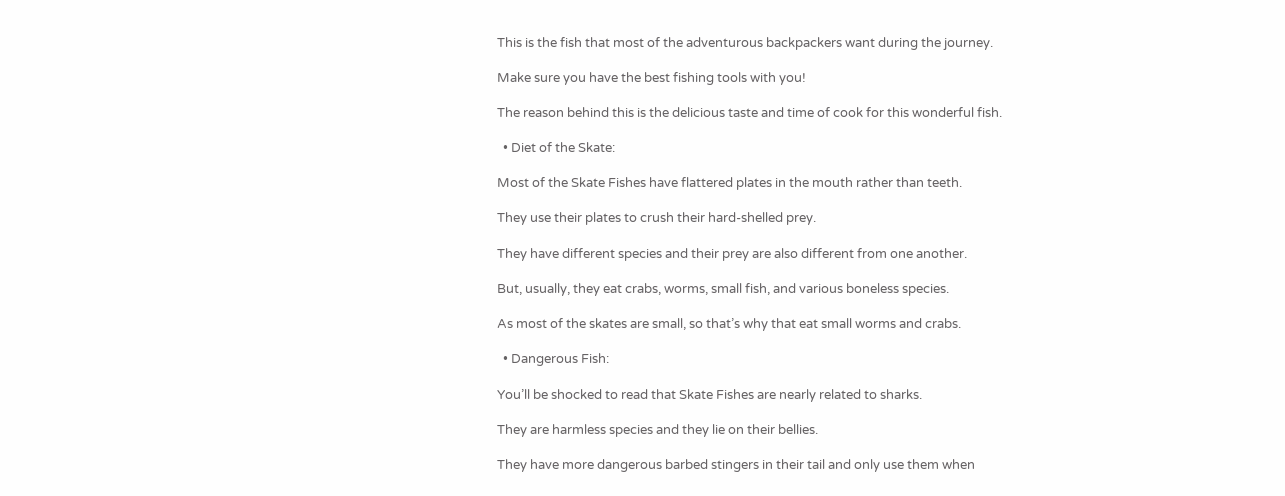This is the fish that most of the adventurous backpackers want during the journey.

Make sure you have the best fishing tools with you!

The reason behind this is the delicious taste and time of cook for this wonderful fish.

  • Diet of the Skate:

Most of the Skate Fishes have flattered plates in the mouth rather than teeth.

They use their plates to crush their hard-shelled prey.

They have different species and their prey are also different from one another.

But, usually, they eat crabs, worms, small fish, and various boneless species.

As most of the skates are small, so that’s why that eat small worms and crabs.

  • Dangerous Fish:

You’ll be shocked to read that Skate Fishes are nearly related to sharks.

They are harmless species and they lie on their bellies.

They have more dangerous barbed stingers in their tail and only use them when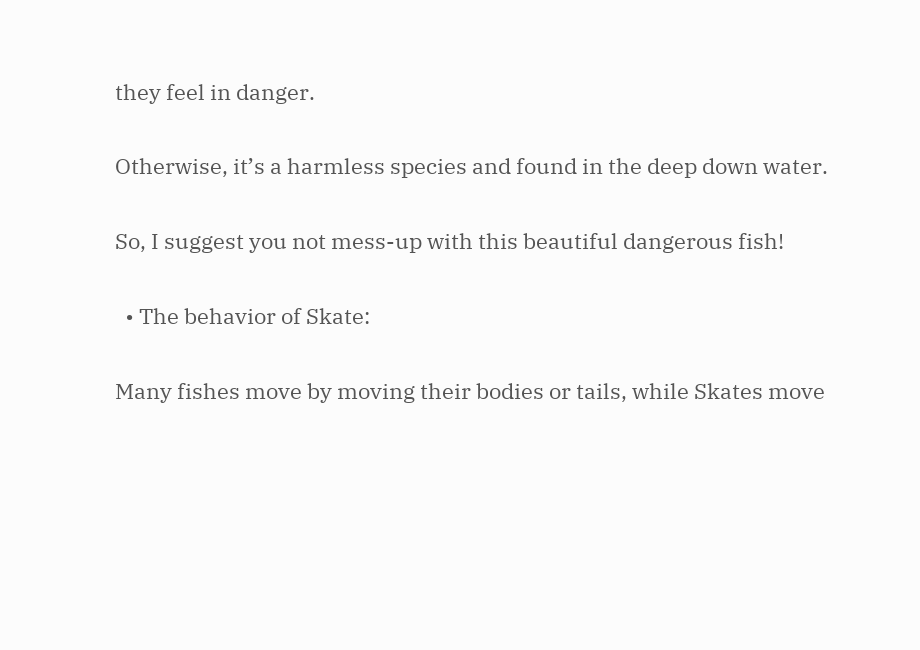they feel in danger.

Otherwise, it’s a harmless species and found in the deep down water.

So, I suggest you not mess-up with this beautiful dangerous fish!

  • The behavior of Skate:

Many fishes move by moving their bodies or tails, while Skates move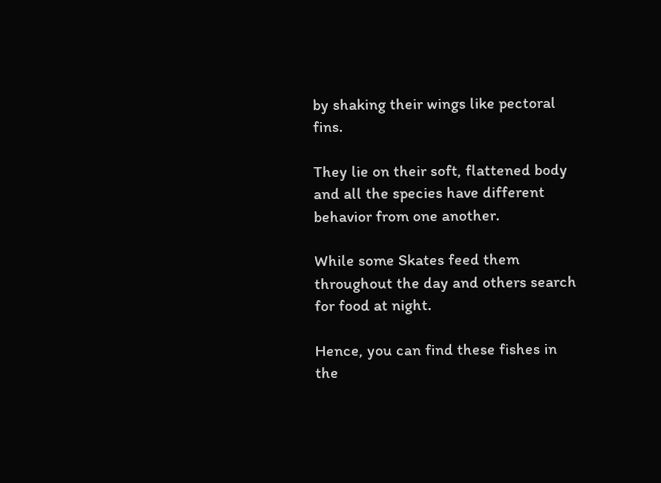by shaking their wings like pectoral fins.

They lie on their soft, flattened body and all the species have different behavior from one another.

While some Skates feed them throughout the day and others search for food at night.

Hence, you can find these fishes in the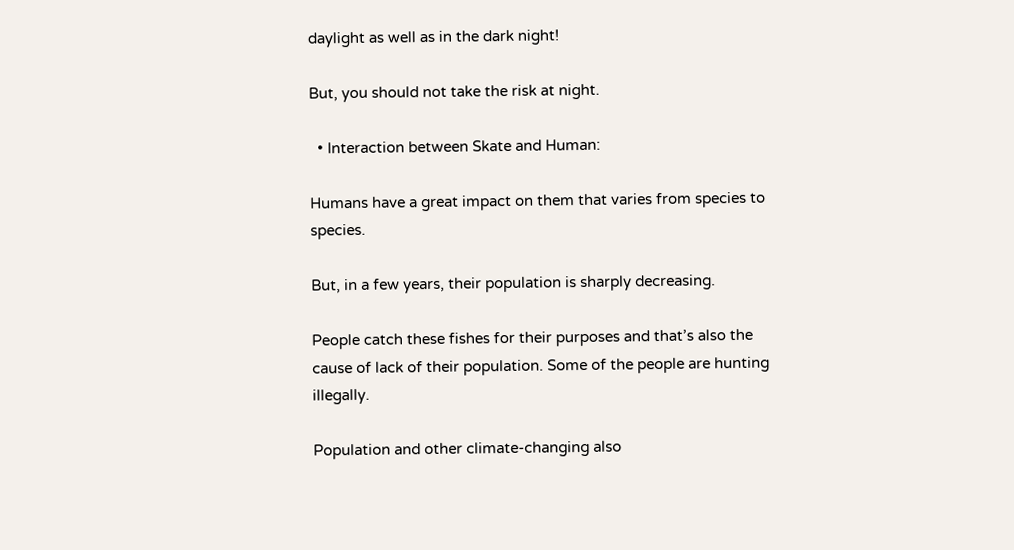daylight as well as in the dark night!

But, you should not take the risk at night.

  • Interaction between Skate and Human:

Humans have a great impact on them that varies from species to species.

But, in a few years, their population is sharply decreasing.

People catch these fishes for their purposes and that’s also the cause of lack of their population. Some of the people are hunting illegally.

Population and other climate-changing also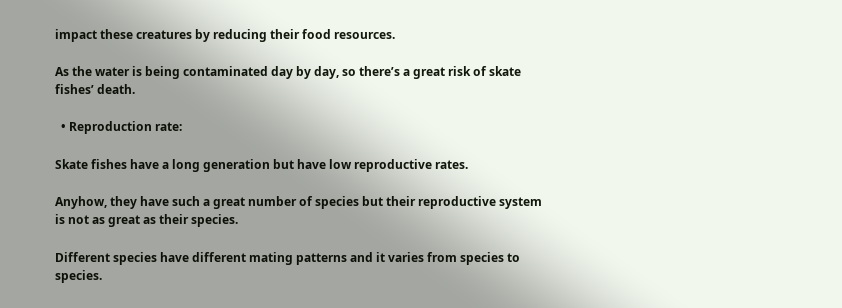impact these creatures by reducing their food resources.

As the water is being contaminated day by day, so there’s a great risk of skate fishes’ death.

  • Reproduction rate:

Skate fishes have a long generation but have low reproductive rates.

Anyhow, they have such a great number of species but their reproductive system is not as great as their species.

Different species have different mating patterns and it varies from species to species.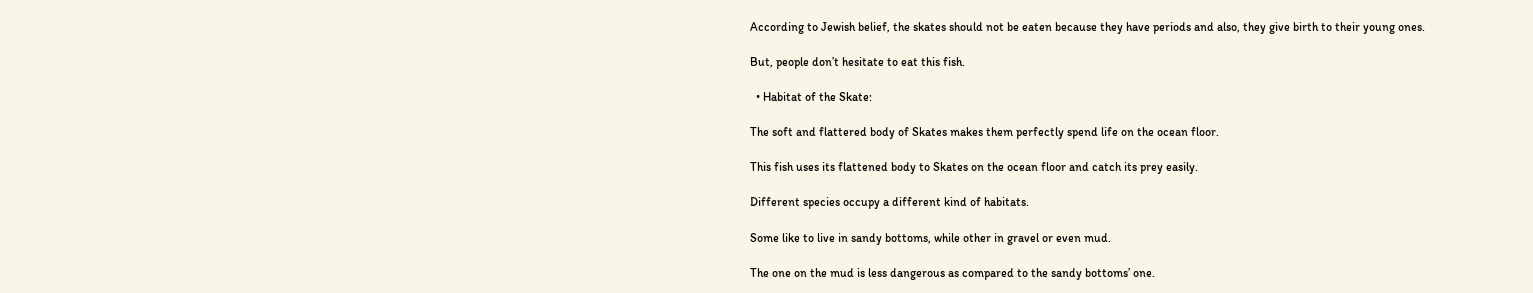According to Jewish belief, the skates should not be eaten because they have periods and also, they give birth to their young ones.

But, people don’t hesitate to eat this fish.

  • Habitat of the Skate:

The soft and flattered body of Skates makes them perfectly spend life on the ocean floor.

This fish uses its flattened body to Skates on the ocean floor and catch its prey easily.

Different species occupy a different kind of habitats.

Some like to live in sandy bottoms, while other in gravel or even mud.

The one on the mud is less dangerous as compared to the sandy bottoms’ one.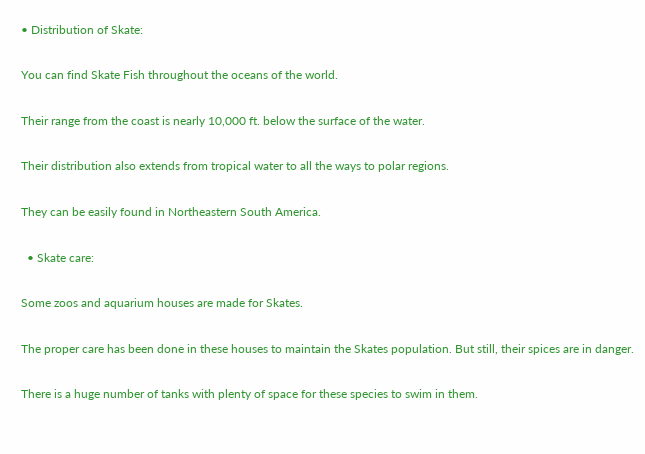• Distribution of Skate:

You can find Skate Fish throughout the oceans of the world.

Their range from the coast is nearly 10,000 ft. below the surface of the water.

Their distribution also extends from tropical water to all the ways to polar regions.

They can be easily found in Northeastern South America.

  • Skate care:

Some zoos and aquarium houses are made for Skates.

The proper care has been done in these houses to maintain the Skates population. But still, their spices are in danger.

There is a huge number of tanks with plenty of space for these species to swim in them.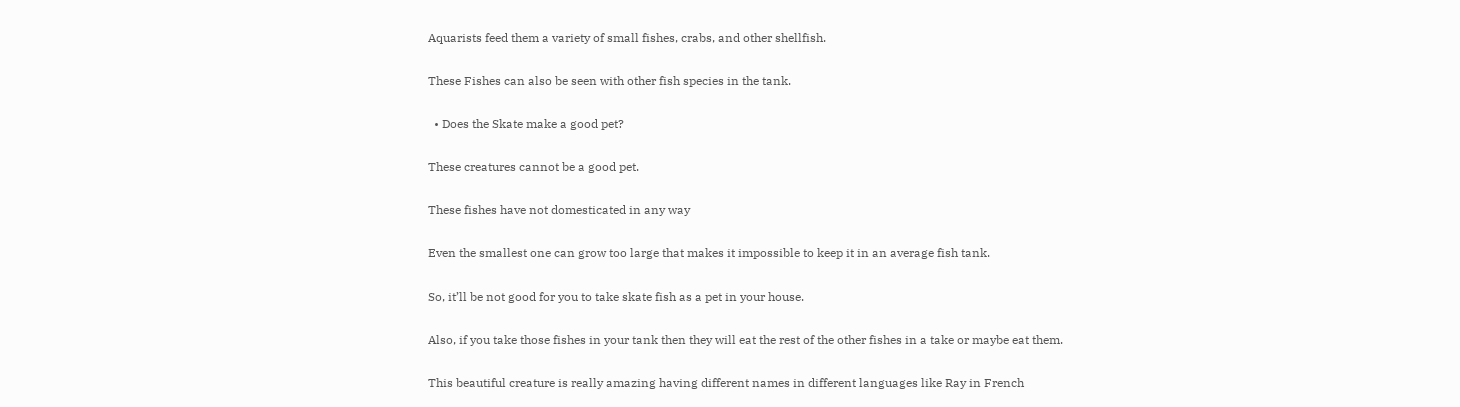Aquarists feed them a variety of small fishes, crabs, and other shellfish.

These Fishes can also be seen with other fish species in the tank.

  • Does the Skate make a good pet?

These creatures cannot be a good pet.

These fishes have not domesticated in any way

Even the smallest one can grow too large that makes it impossible to keep it in an average fish tank.

So, it’ll be not good for you to take skate fish as a pet in your house.

Also, if you take those fishes in your tank then they will eat the rest of the other fishes in a take or maybe eat them.

This beautiful creature is really amazing having different names in different languages like Ray in French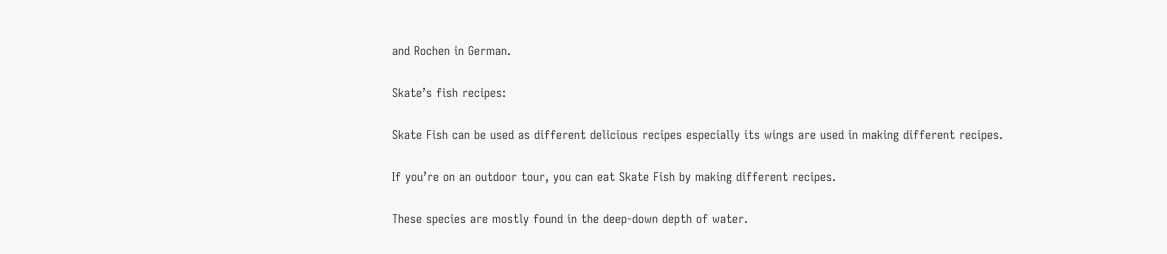and Rochen in German.

Skate’s fish recipes:

Skate Fish can be used as different delicious recipes especially its wings are used in making different recipes.

If you’re on an outdoor tour, you can eat Skate Fish by making different recipes.

These species are mostly found in the deep-down depth of water.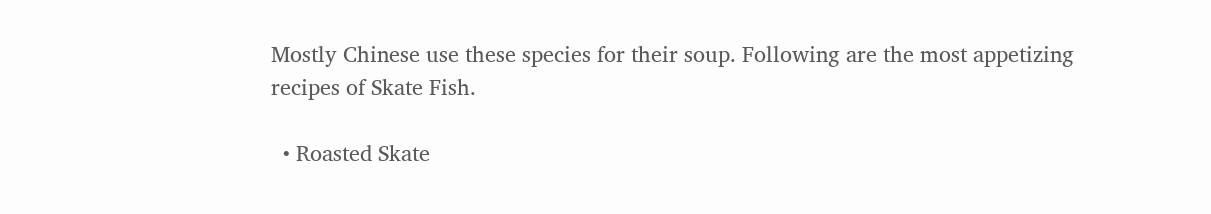Mostly Chinese use these species for their soup. Following are the most appetizing recipes of Skate Fish.

  • Roasted Skate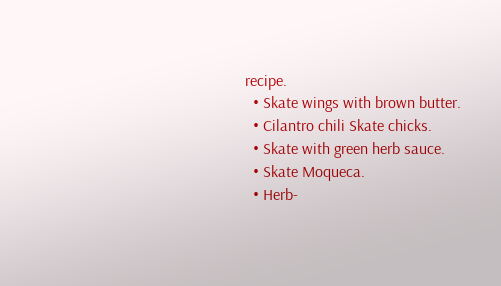recipe.
  • Skate wings with brown butter.
  • Cilantro chili Skate chicks.
  • Skate with green herb sauce.
  • Skate Moqueca.
  • Herb-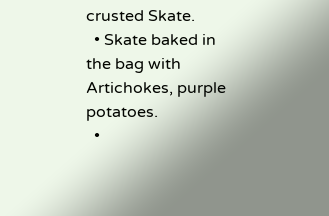crusted Skate.
  • Skate baked in the bag with Artichokes, purple potatoes.
  •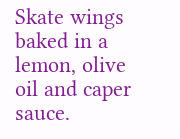Skate wings baked in a lemon, olive oil and caper sauce.